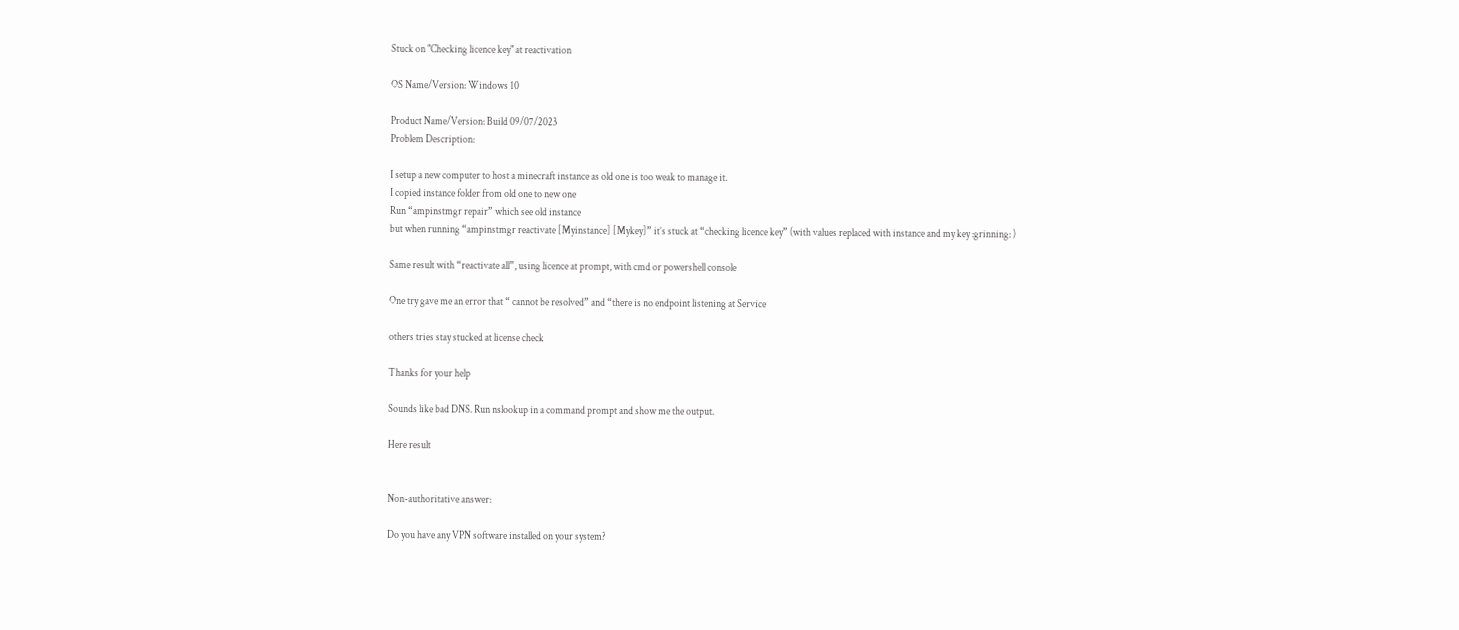Stuck on "Checking licence key" at reactivation

OS Name/Version: Windows 10

Product Name/Version: Build 09/07/2023
Problem Description:

I setup a new computer to host a minecraft instance as old one is too weak to manage it.
I copied instance folder from old one to new one
Run “ampinstmgr repair” which see old instance
but when running “ampinstmgr reactivate [Myinstance] [Mykey]” it’s stuck at “checking licence key” (with values replaced with instance and my key :grinning: )

Same result with “reactivate all”, using licence at prompt, with cmd or powershell console

One try gave me an error that “ cannot be resolved” and “there is no endpoint listening at Service

others tries stay stucked at license check

Thanks for your help

Sounds like bad DNS. Run nslookup in a command prompt and show me the output.

Here result


Non-authoritative answer:

Do you have any VPN software installed on your system?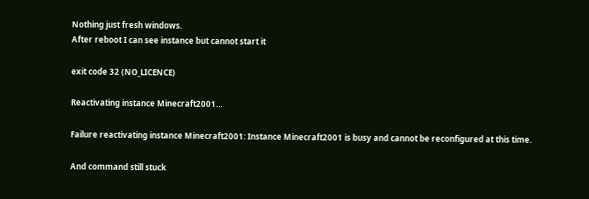Nothing just fresh windows.
After reboot I can see instance but cannot start it

exit code 32 (NO_LICENCE)

Reactivating instance Minecraft2001…

Failure reactivating instance Minecraft2001: Instance Minecraft2001 is busy and cannot be reconfigured at this time.

And command still stuck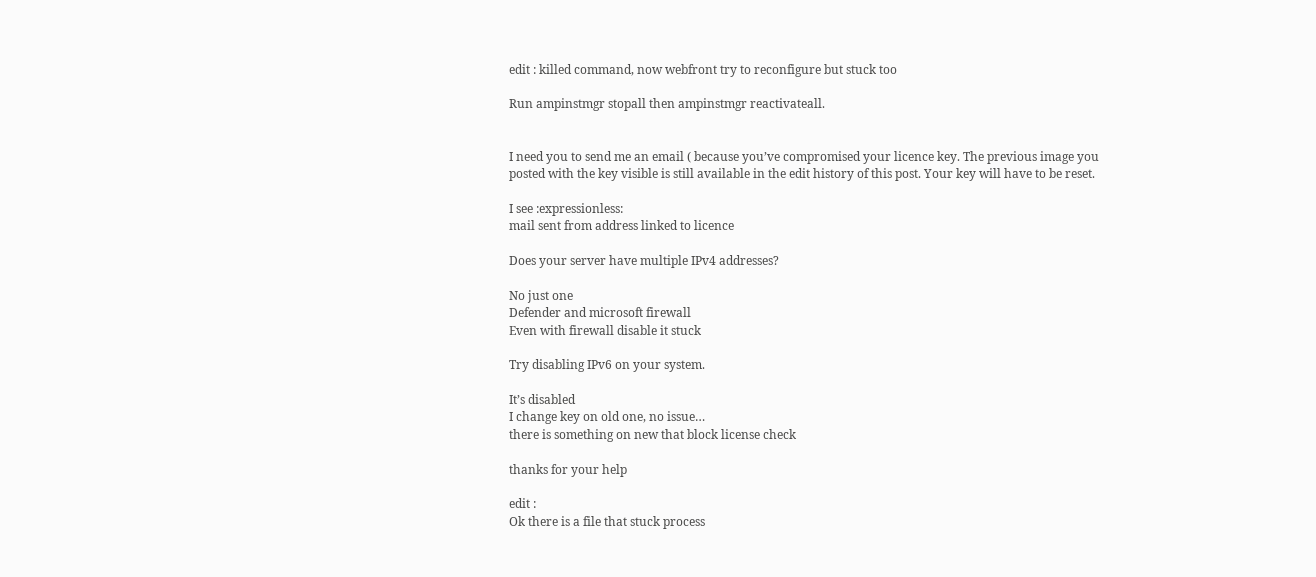edit : killed command, now webfront try to reconfigure but stuck too

Run ampinstmgr stopall then ampinstmgr reactivateall.


I need you to send me an email ( because you’ve compromised your licence key. The previous image you posted with the key visible is still available in the edit history of this post. Your key will have to be reset.

I see :expressionless:
mail sent from address linked to licence

Does your server have multiple IPv4 addresses?

No just one
Defender and microsoft firewall
Even with firewall disable it stuck

Try disabling IPv6 on your system.

It’s disabled
I change key on old one, no issue…
there is something on new that block license check

thanks for your help

edit :
Ok there is a file that stuck process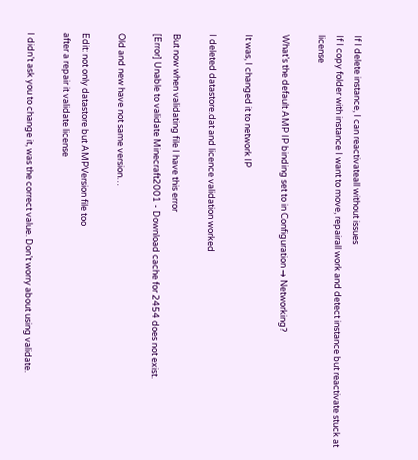If I delete instance, I can reactivateall without issues
If I copy folder with instance I want to move, repairall work and detect instance but reactivate stuck at license

What’s the default AMP IP binding set to in Configuration → Networking?

It was, I changed it to network IP

I deleted datastore.dat and licence validation worked

But now when validating file I have this error
[Error] Unable to validate Minecraft2001 - Download cache for 2454 does not exist.

Old and new have not same version…

Edit: not only datastore but AMPVersion file too
after a repair it validate license

I didn’t ask you to change it, was the correct value. Don’t worry about using validate.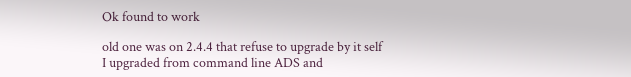Ok found to work

old one was on 2.4.4 that refuse to upgrade by it self
I upgraded from command line ADS and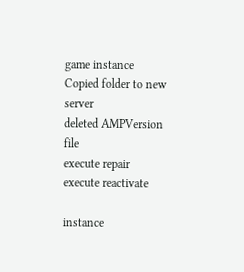game instance
Copied folder to new server
deleted AMPVersion file
execute repair
execute reactivate

instance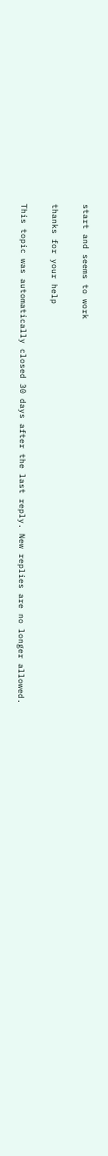start and seems to work

thanks for your help

This topic was automatically closed 30 days after the last reply. New replies are no longer allowed.